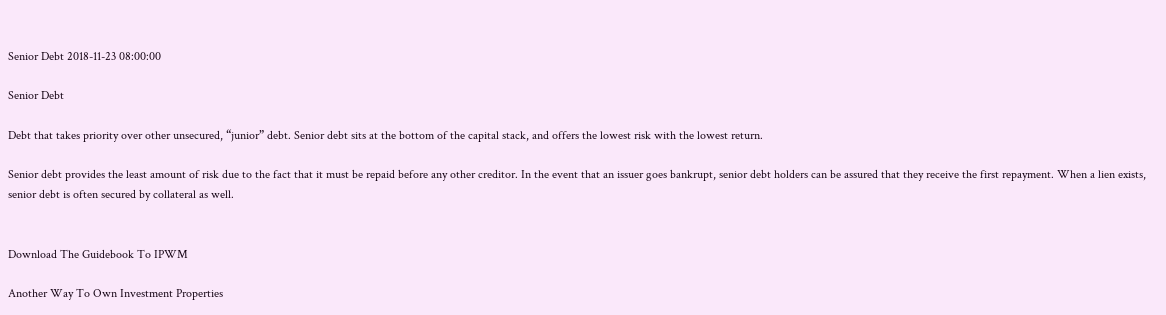Senior Debt 2018-11-23 08:00:00

Senior Debt

Debt that takes priority over other unsecured, “junior” debt. Senior debt sits at the bottom of the capital stack, and offers the lowest risk with the lowest return.

Senior debt provides the least amount of risk due to the fact that it must be repaid before any other creditor. In the event that an issuer goes bankrupt, senior debt holders can be assured that they receive the first repayment. When a lien exists, senior debt is often secured by collateral as well.


Download The Guidebook To IPWM

Another Way To Own Investment Properties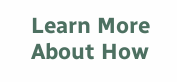Learn More About How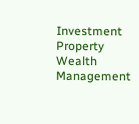Investment Property Wealth Management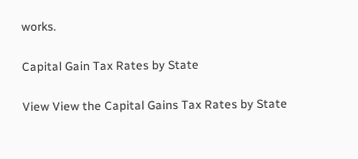works.

Capital Gain Tax Rates by State

View View the Capital Gains Tax Rates by State